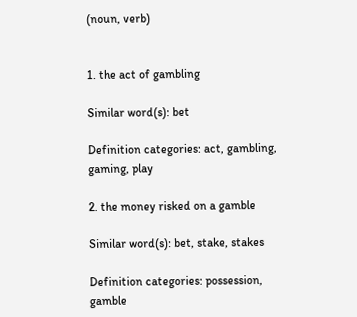(noun, verb)


1. the act of gambling

Similar word(s): bet

Definition categories: act, gambling, gaming, play

2. the money risked on a gamble

Similar word(s): bet, stake, stakes

Definition categories: possession, gamble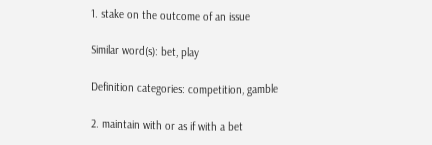1. stake on the outcome of an issue

Similar word(s): bet, play

Definition categories: competition, gamble

2. maintain with or as if with a bet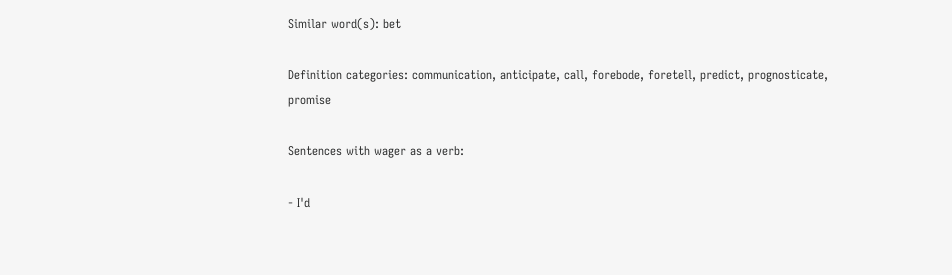Similar word(s): bet

Definition categories: communication, anticipate, call, forebode, foretell, predict, prognosticate, promise

Sentences with wager as a verb:

- I'd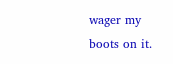wager my boots on it.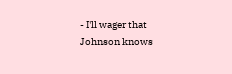- I'll wager that Johnson knows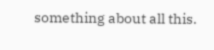something about all this.